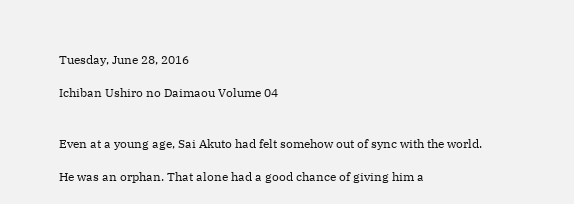Tuesday, June 28, 2016

Ichiban Ushiro no Daimaou Volume 04


Even at a young age, Sai Akuto had felt somehow out of sync with the world.

He was an orphan. That alone had a good chance of giving him a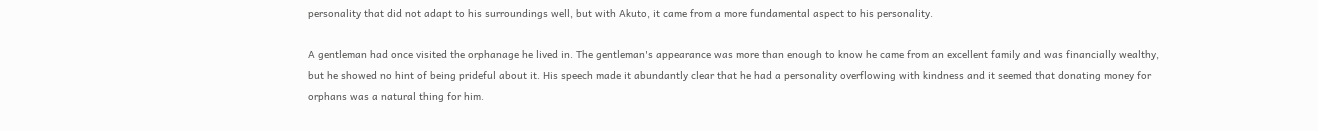personality that did not adapt to his surroundings well, but with Akuto, it came from a more fundamental aspect to his personality.

A gentleman had once visited the orphanage he lived in. The gentleman's appearance was more than enough to know he came from an excellent family and was financially wealthy, but he showed no hint of being prideful about it. His speech made it abundantly clear that he had a personality overflowing with kindness and it seemed that donating money for orphans was a natural thing for him.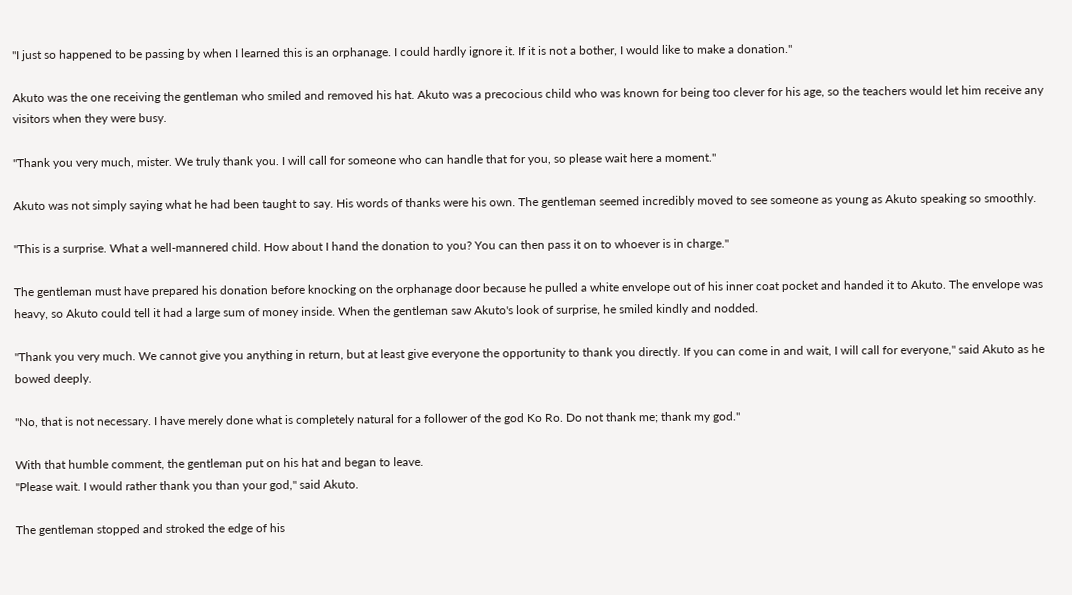"I just so happened to be passing by when I learned this is an orphanage. I could hardly ignore it. If it is not a bother, I would like to make a donation."

Akuto was the one receiving the gentleman who smiled and removed his hat. Akuto was a precocious child who was known for being too clever for his age, so the teachers would let him receive any visitors when they were busy.

"Thank you very much, mister. We truly thank you. I will call for someone who can handle that for you, so please wait here a moment."

Akuto was not simply saying what he had been taught to say. His words of thanks were his own. The gentleman seemed incredibly moved to see someone as young as Akuto speaking so smoothly.

"This is a surprise. What a well-mannered child. How about I hand the donation to you? You can then pass it on to whoever is in charge."

The gentleman must have prepared his donation before knocking on the orphanage door because he pulled a white envelope out of his inner coat pocket and handed it to Akuto. The envelope was heavy, so Akuto could tell it had a large sum of money inside. When the gentleman saw Akuto's look of surprise, he smiled kindly and nodded.

"Thank you very much. We cannot give you anything in return, but at least give everyone the opportunity to thank you directly. If you can come in and wait, I will call for everyone," said Akuto as he bowed deeply.

"No, that is not necessary. I have merely done what is completely natural for a follower of the god Ko Ro. Do not thank me; thank my god."

With that humble comment, the gentleman put on his hat and began to leave.
"Please wait. I would rather thank you than your god," said Akuto.

The gentleman stopped and stroked the edge of his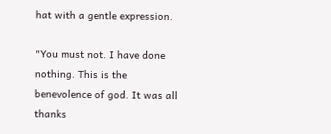hat with a gentle expression.

"You must not. I have done nothing. This is the benevolence of god. It was all thanks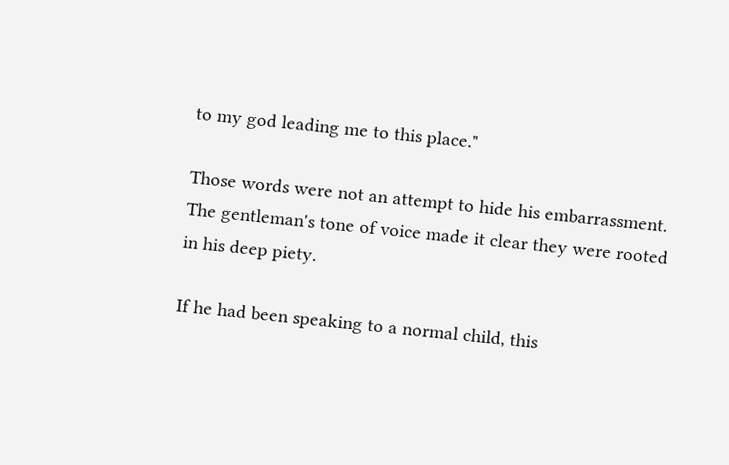to my god leading me to this place."

Those words were not an attempt to hide his embarrassment. The gentleman's tone of voice made it clear they were rooted in his deep piety.

If he had been speaking to a normal child, this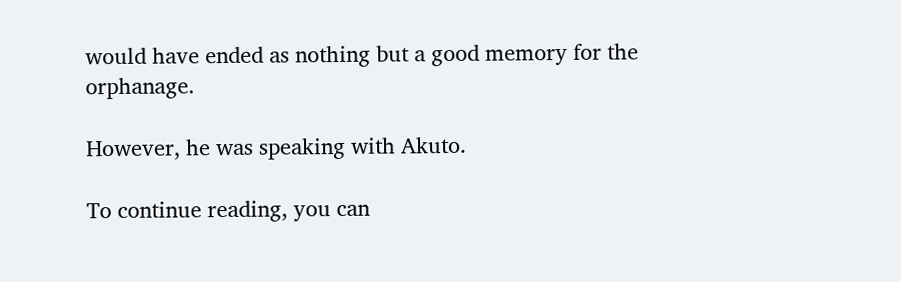would have ended as nothing but a good memory for the orphanage.

However, he was speaking with Akuto.

To continue reading, you can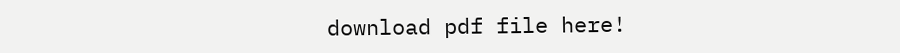download pdf file here!